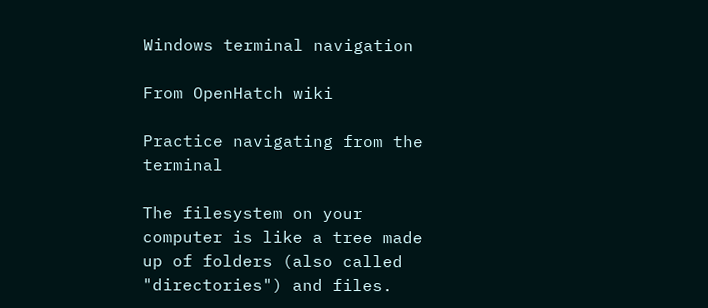Windows terminal navigation

From OpenHatch wiki

Practice navigating from the terminal

The filesystem on your computer is like a tree made up of folders (also called "directories") and files.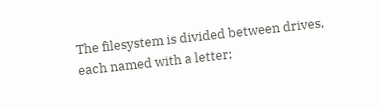The filesystem is divided between drives, each named with a letter;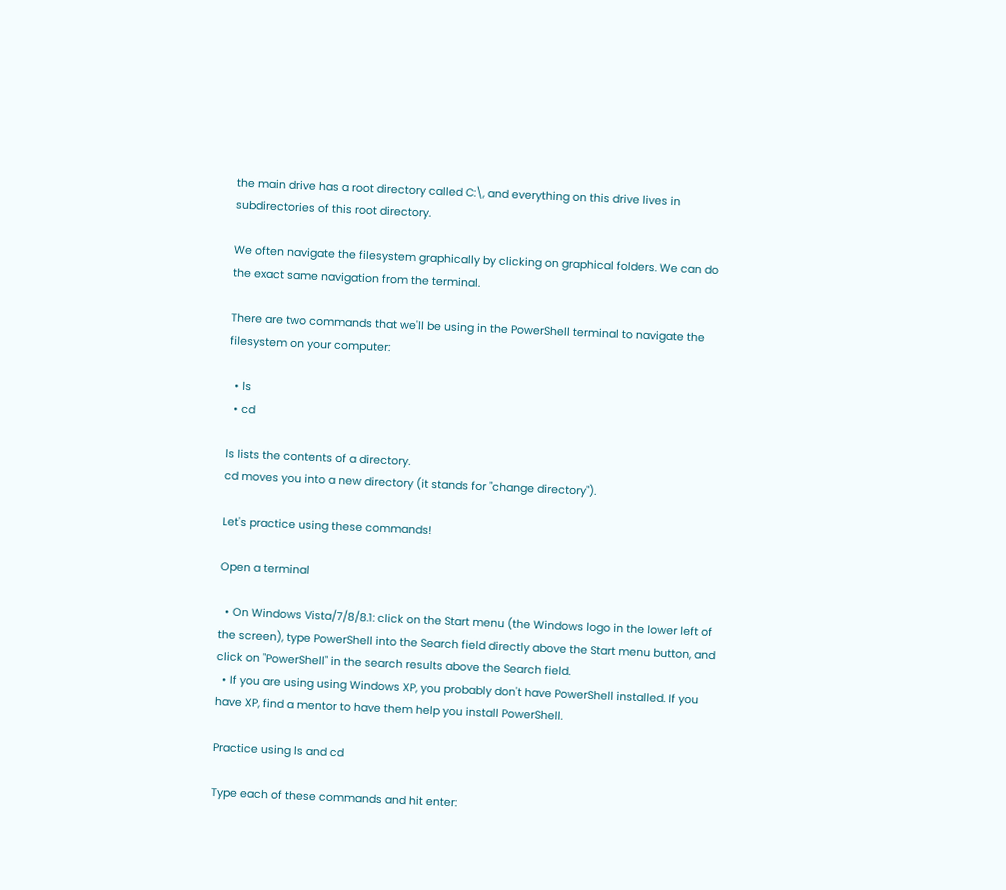the main drive has a root directory called C:\, and everything on this drive lives in subdirectories of this root directory.

We often navigate the filesystem graphically by clicking on graphical folders. We can do the exact same navigation from the terminal.

There are two commands that we'll be using in the PowerShell terminal to navigate the filesystem on your computer:

  • ls
  • cd

ls lists the contents of a directory.
cd moves you into a new directory (it stands for "change directory").

Let's practice using these commands!

Open a terminal

  • On Windows Vista/7/8/8.1: click on the Start menu (the Windows logo in the lower left of the screen), type PowerShell into the Search field directly above the Start menu button, and click on "PowerShell" in the search results above the Search field.
  • If you are using using Windows XP, you probably don't have PowerShell installed. If you have XP, find a mentor to have them help you install PowerShell.

Practice using ls and cd

Type each of these commands and hit enter: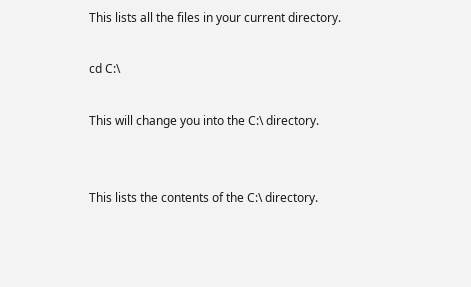This lists all the files in your current directory.

cd C:\

This will change you into the C:\ directory.


This lists the contents of the C:\ directory.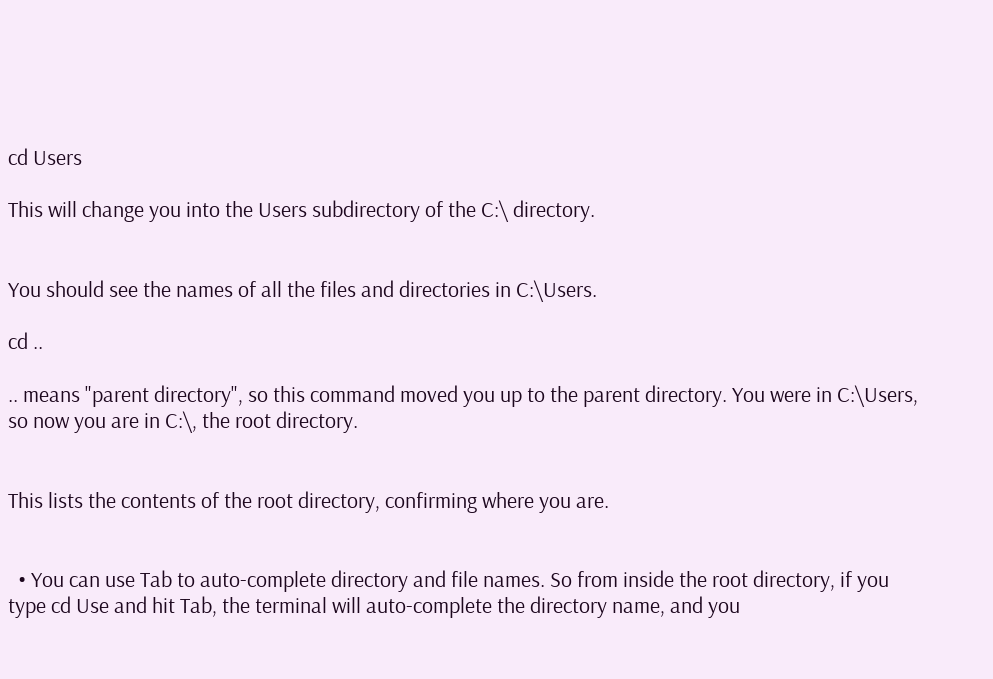cd Users

This will change you into the Users subdirectory of the C:\ directory.


You should see the names of all the files and directories in C:\Users.

cd ..

.. means "parent directory", so this command moved you up to the parent directory. You were in C:\Users, so now you are in C:\, the root directory.


This lists the contents of the root directory, confirming where you are.


  • You can use Tab to auto-complete directory and file names. So from inside the root directory, if you type cd Use and hit Tab, the terminal will auto-complete the directory name, and you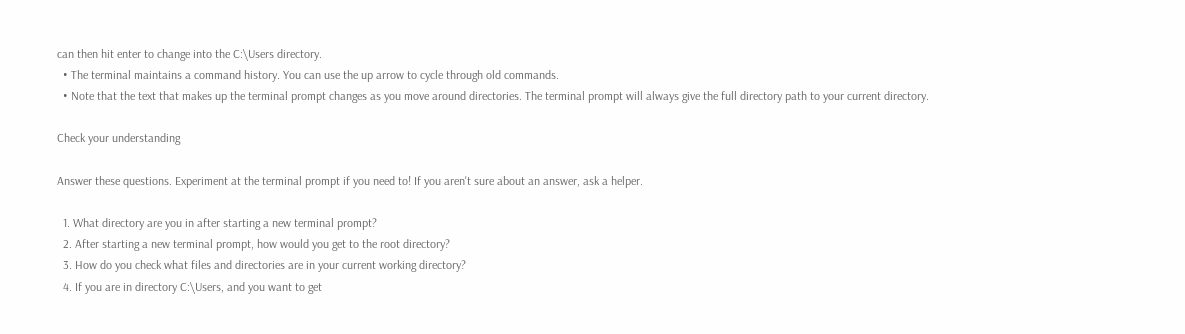can then hit enter to change into the C:\Users directory.
  • The terminal maintains a command history. You can use the up arrow to cycle through old commands.
  • Note that the text that makes up the terminal prompt changes as you move around directories. The terminal prompt will always give the full directory path to your current directory.

Check your understanding

Answer these questions. Experiment at the terminal prompt if you need to! If you aren't sure about an answer, ask a helper.

  1. What directory are you in after starting a new terminal prompt?
  2. After starting a new terminal prompt, how would you get to the root directory?
  3. How do you check what files and directories are in your current working directory?
  4. If you are in directory C:\Users, and you want to get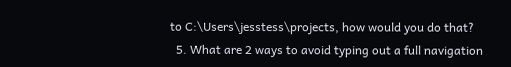to C:\Users\jesstess\projects, how would you do that?
  5. What are 2 ways to avoid typing out a full navigation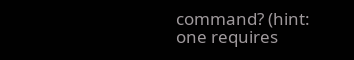command? (hint: one requires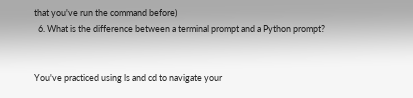that you've run the command before)
  6. What is the difference between a terminal prompt and a Python prompt?


You've practiced using ls and cd to navigate your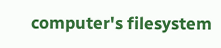computer's filesystem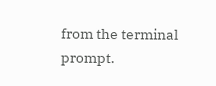from the terminal prompt.